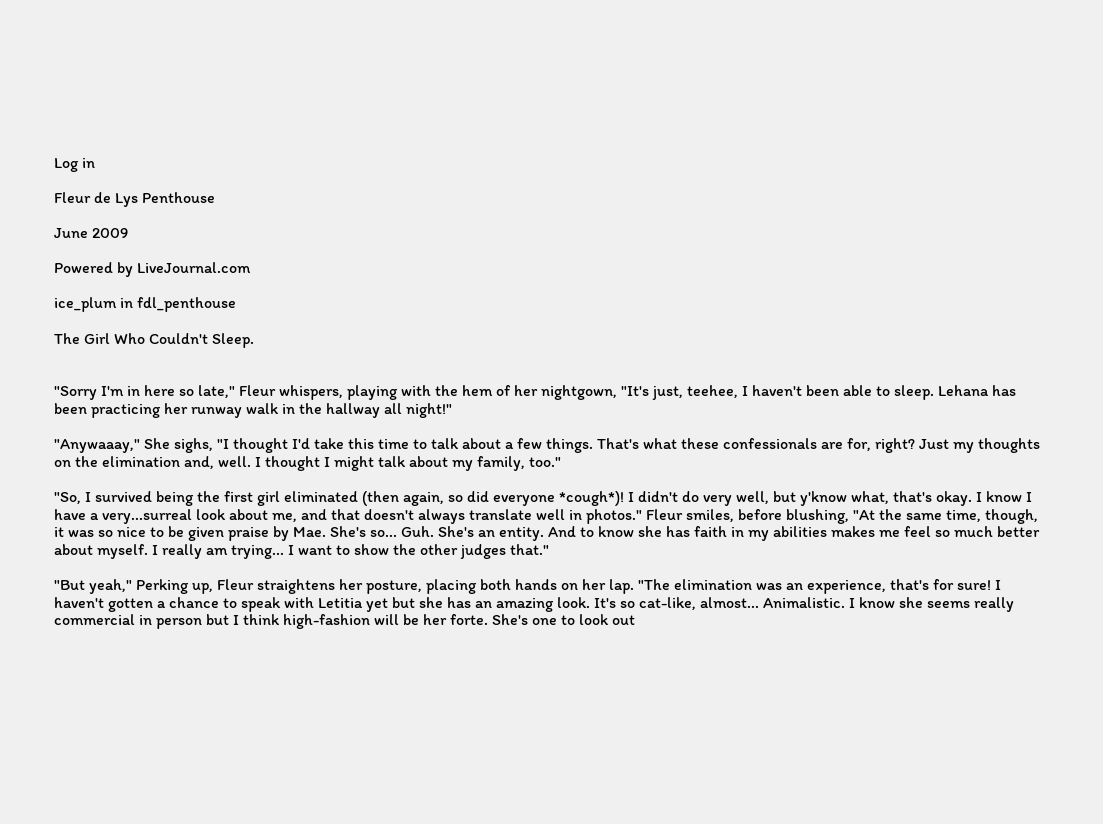Log in

Fleur de Lys Penthouse

June 2009

Powered by LiveJournal.com

ice_plum in fdl_penthouse

The Girl Who Couldn't Sleep.


"Sorry I'm in here so late," Fleur whispers, playing with the hem of her nightgown, "It's just, teehee, I haven't been able to sleep. Lehana has been practicing her runway walk in the hallway all night!"

"Anywaaay," She sighs, "I thought I'd take this time to talk about a few things. That's what these confessionals are for, right? Just my thoughts on the elimination and, well. I thought I might talk about my family, too."

"So, I survived being the first girl eliminated (then again, so did everyone *cough*)! I didn't do very well, but y'know what, that's okay. I know I have a very...surreal look about me, and that doesn't always translate well in photos." Fleur smiles, before blushing, "At the same time, though, it was so nice to be given praise by Mae. She's so... Guh. She's an entity. And to know she has faith in my abilities makes me feel so much better about myself. I really am trying... I want to show the other judges that."

"But yeah," Perking up, Fleur straightens her posture, placing both hands on her lap. "The elimination was an experience, that's for sure! I haven't gotten a chance to speak with Letitia yet but she has an amazing look. It's so cat-like, almost... Animalistic. I know she seems really commercial in person but I think high-fashion will be her forte. She's one to look out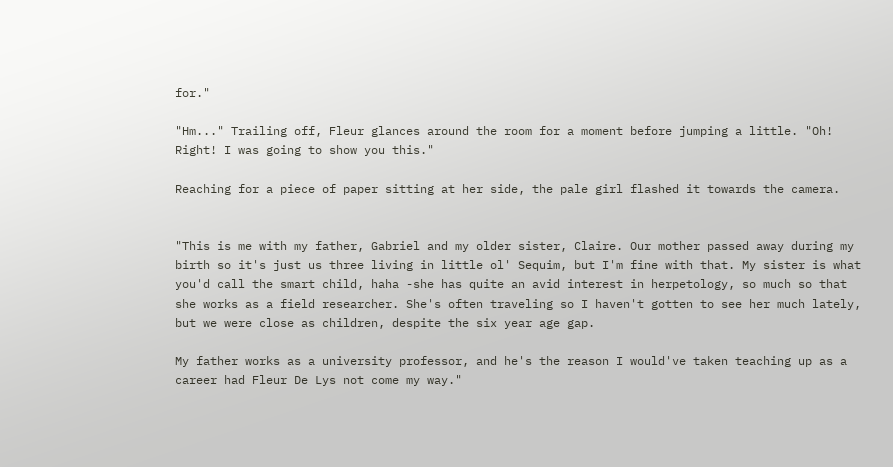for."

"Hm..." Trailing off, Fleur glances around the room for a moment before jumping a little. "Oh! Right! I was going to show you this."

Reaching for a piece of paper sitting at her side, the pale girl flashed it towards the camera.


"This is me with my father, Gabriel and my older sister, Claire. Our mother passed away during my birth so it's just us three living in little ol' Sequim, but I'm fine with that. My sister is what you'd call the smart child, haha -she has quite an avid interest in herpetology, so much so that she works as a field researcher. She's often traveling so I haven't gotten to see her much lately, but we were close as children, despite the six year age gap.

My father works as a university professor, and he's the reason I would've taken teaching up as a career had Fleur De Lys not come my way."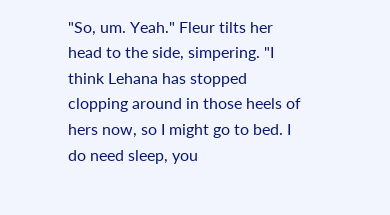"So, um. Yeah." Fleur tilts her head to the side, simpering. "I think Lehana has stopped clopping around in those heels of hers now, so I might go to bed. I do need sleep, you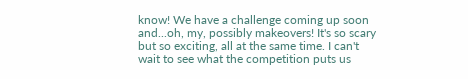know! We have a challenge coming up soon and...oh, my, possibly makeovers! It's so scary but so exciting, all at the same time. I can't wait to see what the competition puts us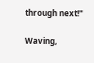through next!"

Waving,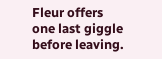Fleur offers one last giggle before leaving.